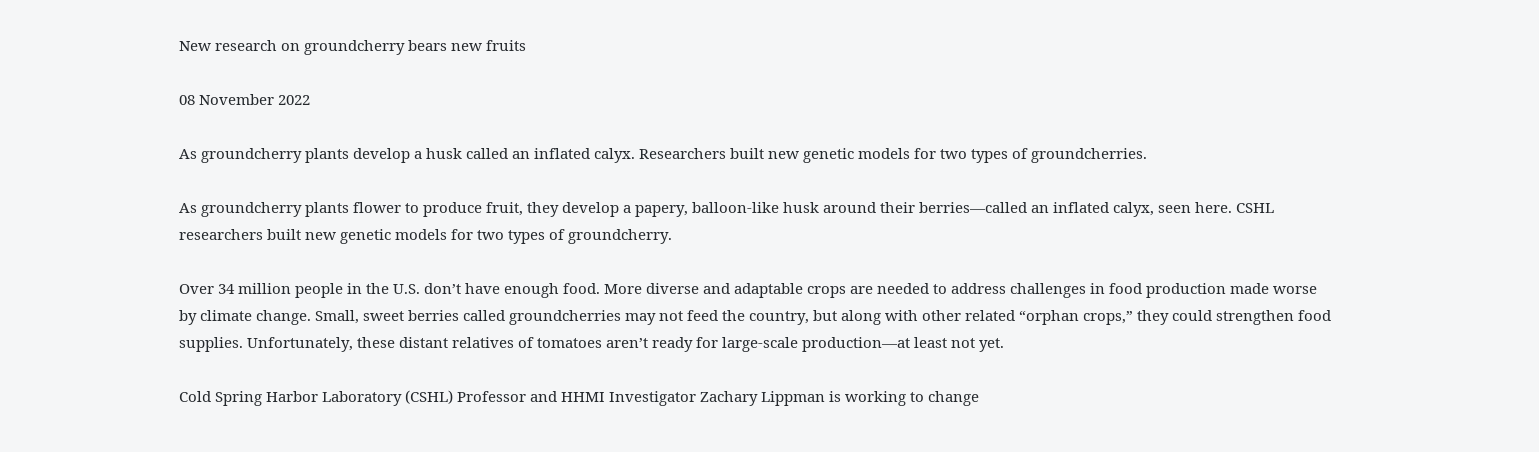New research on groundcherry bears new fruits

08 November 2022

As groundcherry plants develop a husk called an inflated calyx. Researchers built new genetic models for two types of groundcherries.

As groundcherry plants flower to produce fruit, they develop a papery, balloon-like husk around their berries—called an inflated calyx, seen here. CSHL researchers built new genetic models for two types of groundcherry.

Over 34 million people in the U.S. don’t have enough food. More diverse and adaptable crops are needed to address challenges in food production made worse by climate change. Small, sweet berries called groundcherries may not feed the country, but along with other related “orphan crops,” they could strengthen food supplies. Unfortunately, these distant relatives of tomatoes aren’t ready for large-scale production—at least not yet.

Cold Spring Harbor Laboratory (CSHL) Professor and HHMI Investigator Zachary Lippman is working to change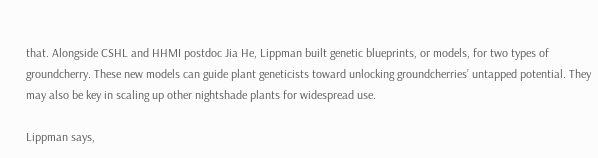that. Alongside CSHL and HHMI postdoc Jia He, Lippman built genetic blueprints, or models, for two types of groundcherry. These new models can guide plant geneticists toward unlocking groundcherries’ untapped potential. They may also be key in scaling up other nightshade plants for widespread use.

Lippman says,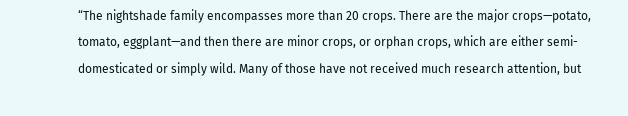“The nightshade family encompasses more than 20 crops. There are the major crops—potato, tomato, eggplant—and then there are minor crops, or orphan crops, which are either semi-domesticated or simply wild. Many of those have not received much research attention, but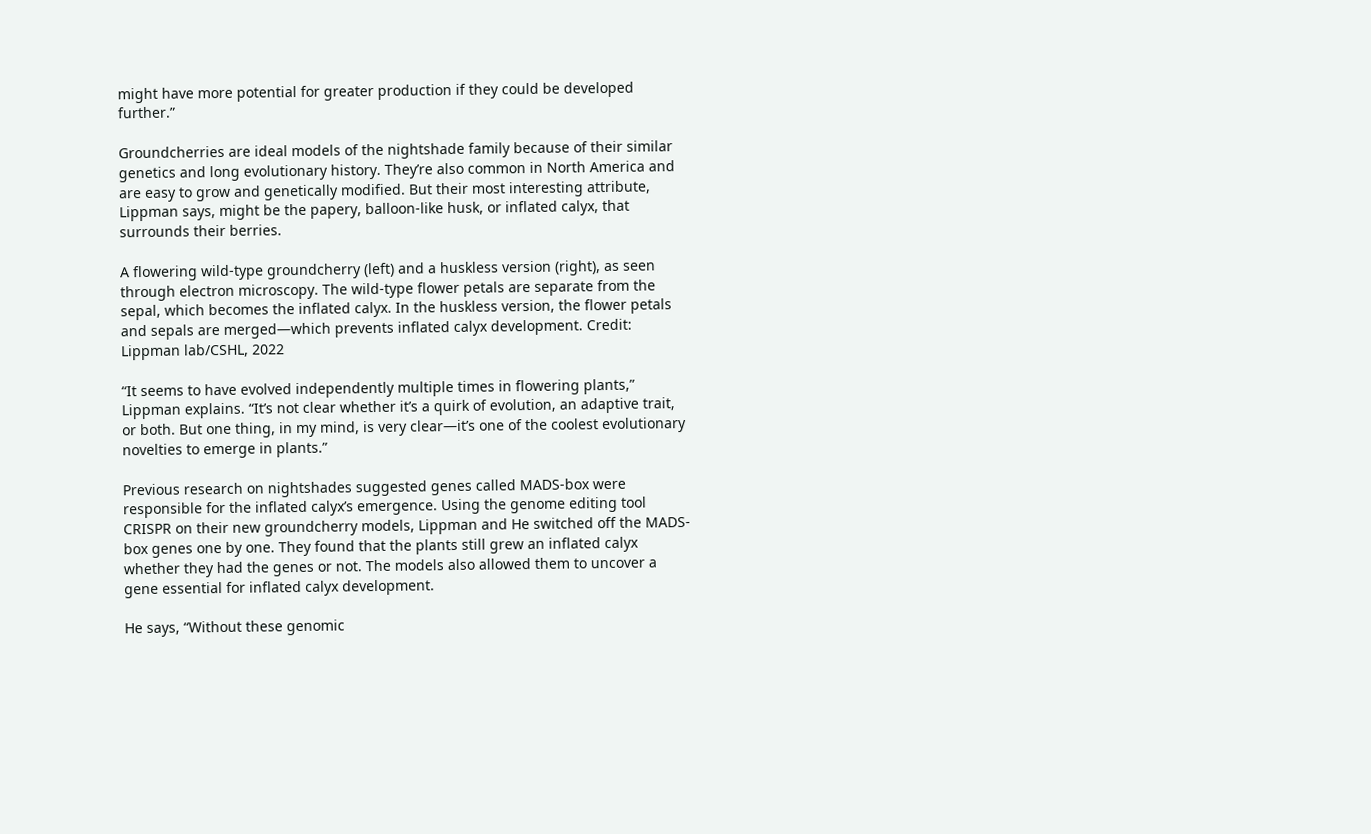might have more potential for greater production if they could be developed further.”

Groundcherries are ideal models of the nightshade family because of their similar genetics and long evolutionary history. They’re also common in North America and are easy to grow and genetically modified. But their most interesting attribute, Lippman says, might be the papery, balloon-like husk, or inflated calyx, that surrounds their berries.

A flowering wild-type groundcherry (left) and a huskless version (right), as seen through electron microscopy. The wild-type flower petals are separate from the sepal, which becomes the inflated calyx. In the huskless version, the flower petals and sepals are merged—which prevents inflated calyx development. Credit: Lippman lab/CSHL, 2022

“It seems to have evolved independently multiple times in flowering plants,” Lippman explains. “It’s not clear whether it’s a quirk of evolution, an adaptive trait, or both. But one thing, in my mind, is very clear—it’s one of the coolest evolutionary novelties to emerge in plants.”

Previous research on nightshades suggested genes called MADS-box were responsible for the inflated calyx’s emergence. Using the genome editing tool CRISPR on their new groundcherry models, Lippman and He switched off the MADS-box genes one by one. They found that the plants still grew an inflated calyx whether they had the genes or not. The models also allowed them to uncover a gene essential for inflated calyx development.

He says, “Without these genomic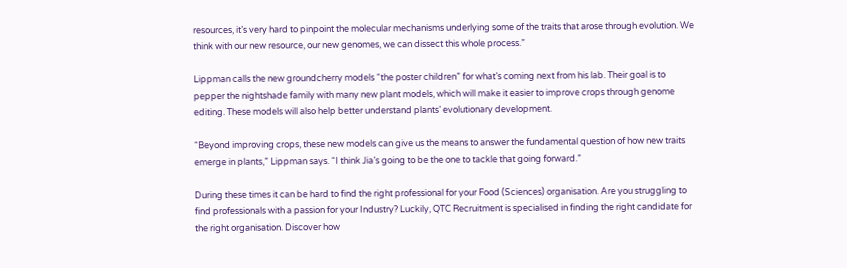resources, it’s very hard to pinpoint the molecular mechanisms underlying some of the traits that arose through evolution. We think with our new resource, our new genomes, we can dissect this whole process.”

Lippman calls the new groundcherry models “the poster children” for what’s coming next from his lab. Their goal is to pepper the nightshade family with many new plant models, which will make it easier to improve crops through genome editing. These models will also help better understand plants’ evolutionary development.

“Beyond improving crops, these new models can give us the means to answer the fundamental question of how new traits emerge in plants,” Lippman says. “I think Jia’s going to be the one to tackle that going forward.”

During these times it can be hard to find the right professional for your Food (Sciences) organisation. Are you struggling to find professionals with a passion for your Industry? Luckily, QTC Recruitment is specialised in finding the right candidate for the right organisation. Discover how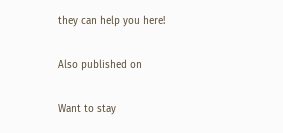they can help you here!

Also published on

Want to stay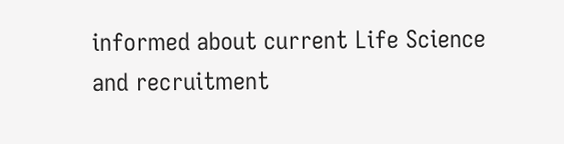informed about current Life Science and recruitment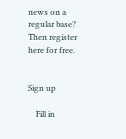news on a regular base? Then register here for free.


Sign up

    Fill in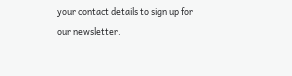your contact details to sign up for our newsletter.